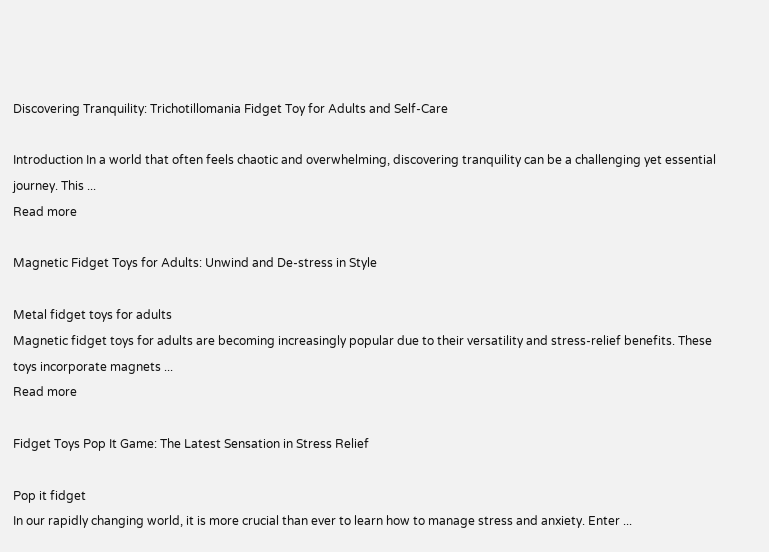Discovering Tranquility: Trichotillomania Fidget Toy for Adults and Self-Care

Introduction In a world that often feels chaotic and overwhelming, discovering tranquility can be a challenging yet essential journey. This ...
Read more

Magnetic Fidget Toys for Adults: Unwind and De-stress in Style

Metal fidget toys for adults
Magnetic fidget toys for adults are becoming increasingly popular due to their versatility and stress-relief benefits. These toys incorporate magnets ...
Read more

Fidget Toys Pop It Game: The Latest Sensation in Stress Relief

Pop it fidget
In our rapidly changing world, it is more crucial than ever to learn how to manage stress and anxiety. Enter ...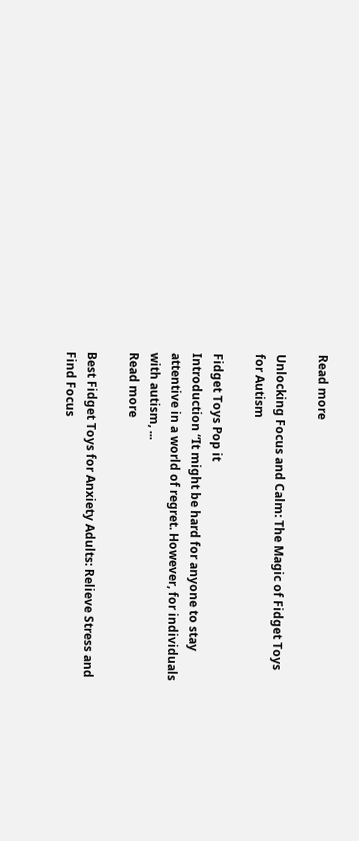Read more

Unlocking Focus and Calm: The Magic of Fidget Toys for Autism

Fidget Toys Pop it
Introduction “It might be hard for anyone to stay attentive in a world of regret. However, for individuals with autism, ...
Read more

Best Fidget Toys for Anxiety Adults: Relieve Stress and Find Focus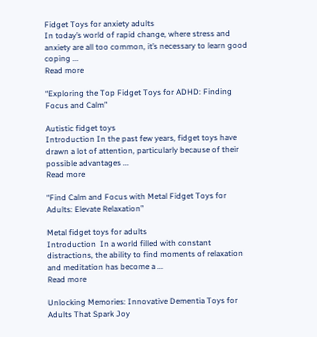Fidget Toys for anxiety adults
In today’s world of rapid change, where stress and anxiety are all too common, it’s necessary to learn good coping ...
Read more

“Exploring the Top Fidget Toys for ADHD: Finding Focus and Calm”

Autistic fidget toys
Introduction In the past few years, fidget toys have drawn a lot of attention, particularly because of their possible advantages ...
Read more

“Find Calm and Focus with Metal Fidget Toys for Adults: Elevate Relaxation”

Metal fidget toys for adults
Introduction  In a world filled with constant distractions, the ability to find moments of relaxation and meditation has become a ...
Read more

Unlocking Memories: Innovative Dementia Toys for Adults That Spark Joy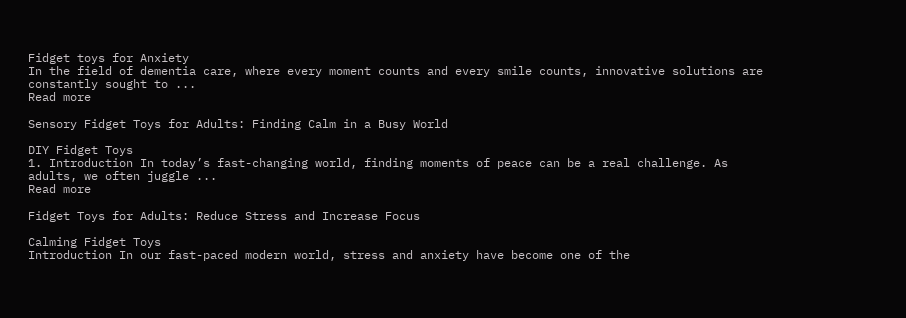Fidget toys for Anxiety
In the field of dementia care, where every moment counts and every smile counts, innovative solutions are constantly sought to ...
Read more

Sensory Fidget Toys for Adults: Finding Calm in a Busy World

DIY Fidget Toys
1. Introduction In today’s fast-changing world, finding moments of peace can be a real challenge. As adults, we often juggle ...
Read more

Fidget Toys for Adults: Reduce Stress and Increase Focus

Calming Fidget Toys
Introduction In our fast-paced modern world, stress and anxiety have become one of the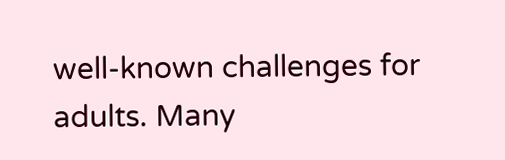well-known challenges for adults. Many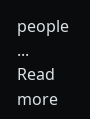people ...
Read more